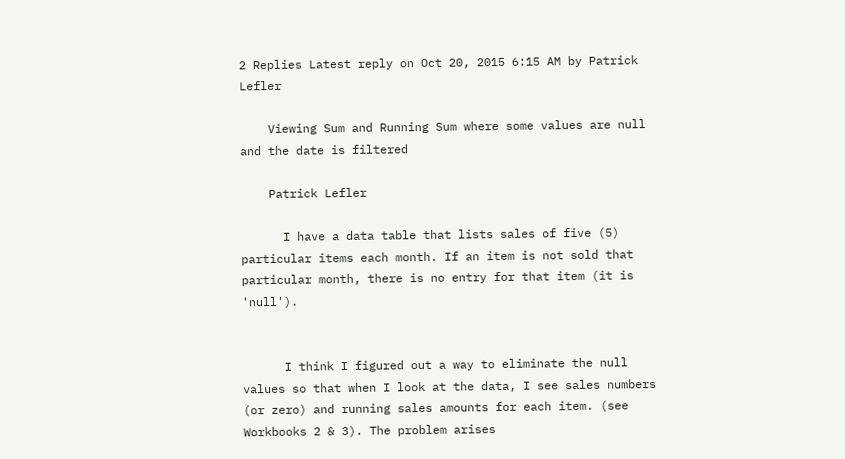2 Replies Latest reply on Oct 20, 2015 6:15 AM by Patrick Lefler

    Viewing Sum and Running Sum where some values are null and the date is filtered

    Patrick Lefler

      I have a data table that lists sales of five (5) particular items each month. If an item is not sold that particular month, there is no entry for that item (it is 'null').


      I think I figured out a way to eliminate the null values so that when I look at the data, I see sales numbers (or zero) and running sales amounts for each item. (see Workbooks 2 & 3). The problem arises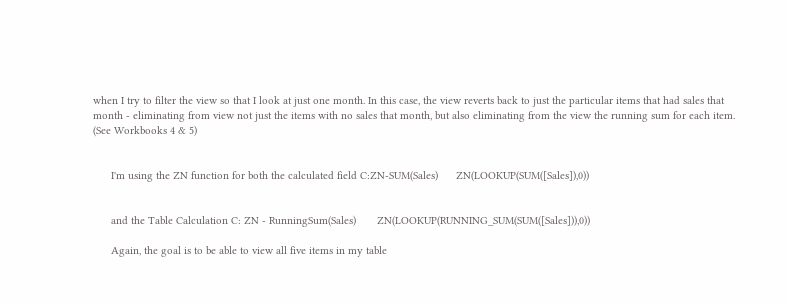when I try to filter the view so that I look at just one month. In this case, the view reverts back to just the particular items that had sales that month - eliminating from view not just the items with no sales that month, but also eliminating from the view the running sum for each item. (See Workbooks 4 & 5)


      I'm using the ZN function for both the calculated field C:ZN-SUM(Sales)      ZN(LOOKUP(SUM([Sales]),0))


      and the Table Calculation C: ZN - RunningSum(Sales)       ZN(LOOKUP(RUNNING_SUM(SUM([Sales])),0))

      Again, the goal is to be able to view all five items in my table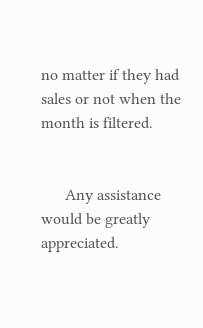no matter if they had sales or not when the month is filtered.


      Any assistance would be greatly appreciated.